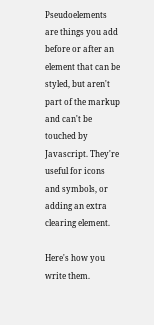Pseudoelements are things you add before or after an element that can be styled, but aren't part of the markup and can't be touched by Javascript. They're useful for icons and symbols, or adding an extra clearing element.

Here's how you write them.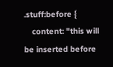.stuff:before {
    content: "this will be inserted before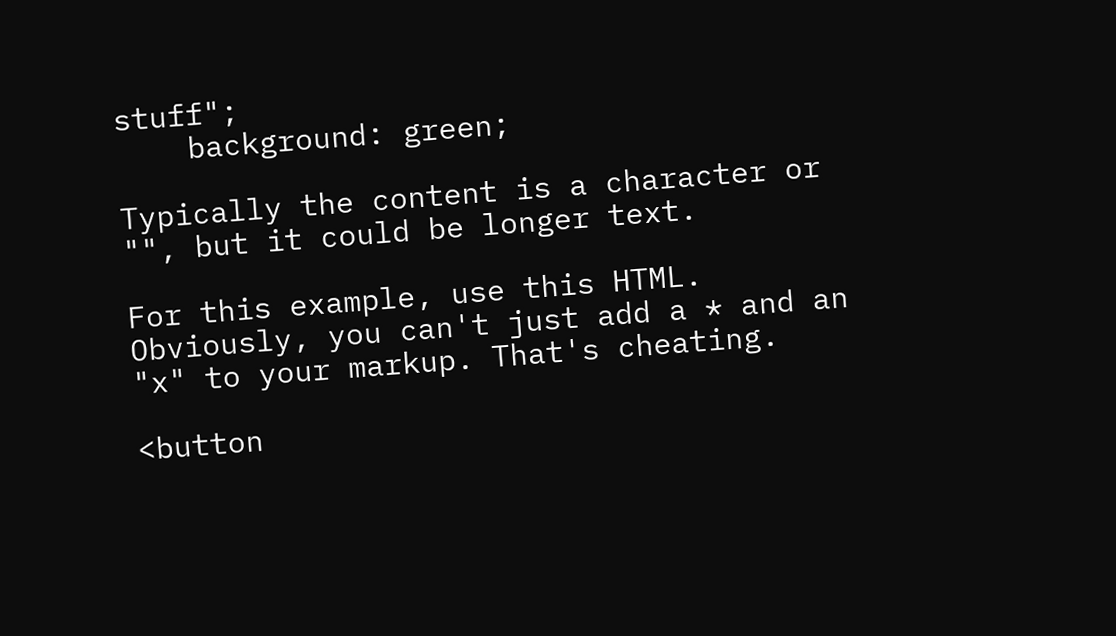stuff";
    background: green;

Typically the content is a character or "", but it could be longer text.

For this example, use this HTML. Obviously, you can't just add a * and an "x" to your markup. That's cheating.

<button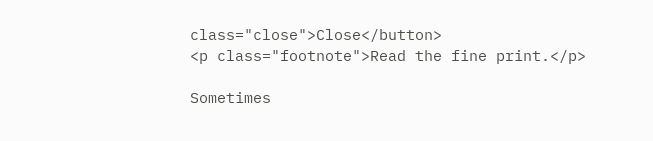class="close">Close</button>
<p class="footnote">Read the fine print.</p>

Sometimes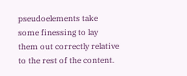pseudoelements take some finessing to lay them out correctly relative to the rest of the content.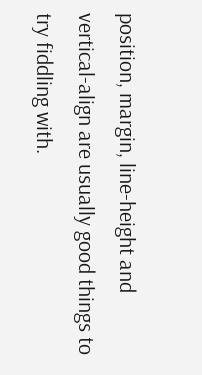position, margin, line-height and vertical-align are usually good things to try fiddling with.